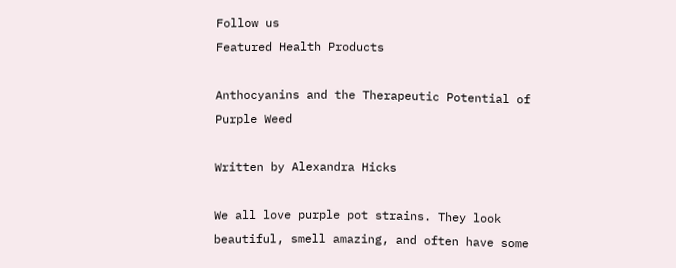Follow us
Featured Health Products

Anthocyanins and the Therapeutic Potential of Purple Weed

Written by Alexandra Hicks

We all love purple pot strains. They look beautiful, smell amazing, and often have some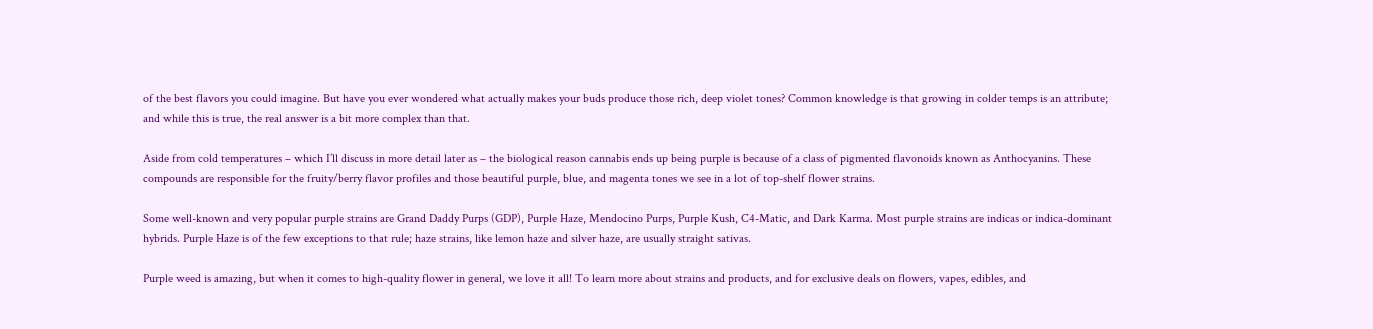of the best flavors you could imagine. But have you ever wondered what actually makes your buds produce those rich, deep violet tones? Common knowledge is that growing in colder temps is an attribute; and while this is true, the real answer is a bit more complex than that.

Aside from cold temperatures – which I’ll discuss in more detail later as – the biological reason cannabis ends up being purple is because of a class of pigmented flavonoids known as Anthocyanins. These compounds are responsible for the fruity/berry flavor profiles and those beautiful purple, blue, and magenta tones we see in a lot of top-shelf flower strains.

Some well-known and very popular purple strains are Grand Daddy Purps (GDP), Purple Haze, Mendocino Purps, Purple Kush, C4-Matic, and Dark Karma. Most purple strains are indicas or indica-dominant hybrids. Purple Haze is of the few exceptions to that rule; haze strains, like lemon haze and silver haze, are usually straight sativas.

Purple weed is amazing, but when it comes to high-quality flower in general, we love it all! To learn more about strains and products, and for exclusive deals on flowers, vapes, edibles, and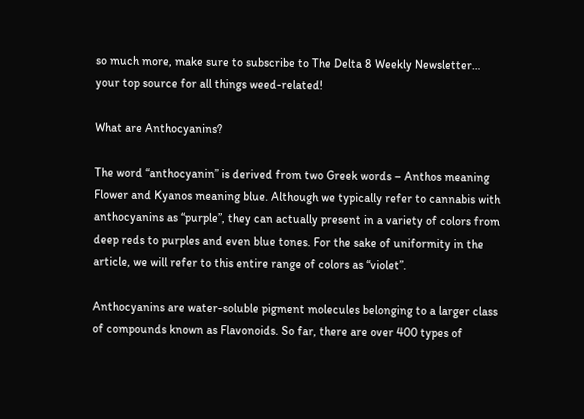so much more, make sure to subscribe to The Delta 8 Weekly Newsletter… your top source for all things weed-related!

What are Anthocyanins?

The word “anthocyanin” is derived from two Greek words – Anthos meaning Flower and Kyanos meaning blue. Although we typically refer to cannabis with anthocyanins as “purple”, they can actually present in a variety of colors from deep reds to purples and even blue tones. For the sake of uniformity in the article, we will refer to this entire range of colors as “violet”.

Anthocyanins are water-soluble pigment molecules belonging to a larger class of compounds known as Flavonoids. So far, there are over 400 types of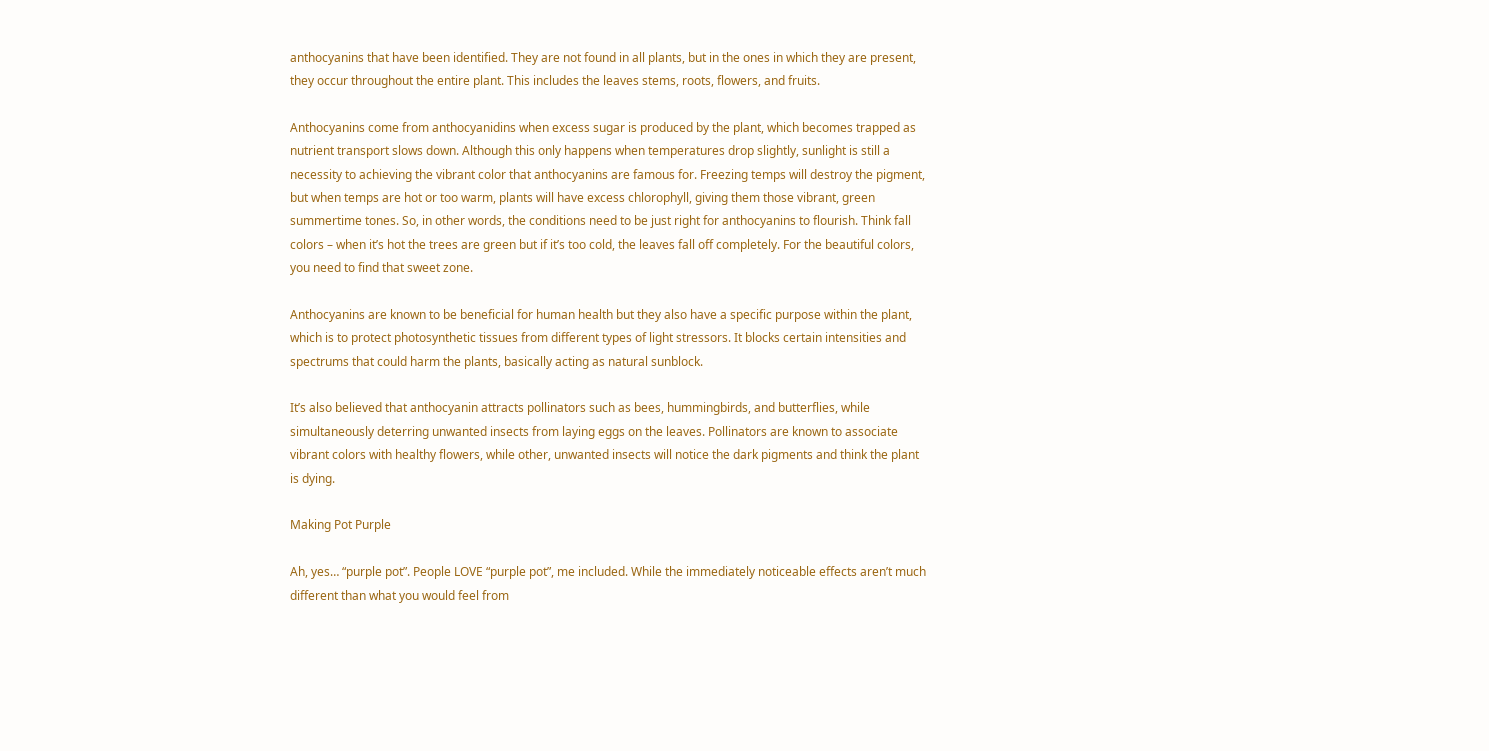anthocyanins that have been identified. They are not found in all plants, but in the ones in which they are present, they occur throughout the entire plant. This includes the leaves stems, roots, flowers, and fruits.

Anthocyanins come from anthocyanidins when excess sugar is produced by the plant, which becomes trapped as nutrient transport slows down. Although this only happens when temperatures drop slightly, sunlight is still a necessity to achieving the vibrant color that anthocyanins are famous for. Freezing temps will destroy the pigment, but when temps are hot or too warm, plants will have excess chlorophyll, giving them those vibrant, green summertime tones. So, in other words, the conditions need to be just right for anthocyanins to flourish. Think fall colors – when it’s hot the trees are green but if it’s too cold, the leaves fall off completely. For the beautiful colors, you need to find that sweet zone.

Anthocyanins are known to be beneficial for human health but they also have a specific purpose within the plant, which is to protect photosynthetic tissues from different types of light stressors. It blocks certain intensities and spectrums that could harm the plants, basically acting as natural sunblock.

It’s also believed that anthocyanin attracts pollinators such as bees, hummingbirds, and butterflies, while simultaneously deterring unwanted insects from laying eggs on the leaves. Pollinators are known to associate vibrant colors with healthy flowers, while other, unwanted insects will notice the dark pigments and think the plant is dying.

Making Pot Purple

Ah, yes… “purple pot”. People LOVE “purple pot”, me included. While the immediately noticeable effects aren’t much different than what you would feel from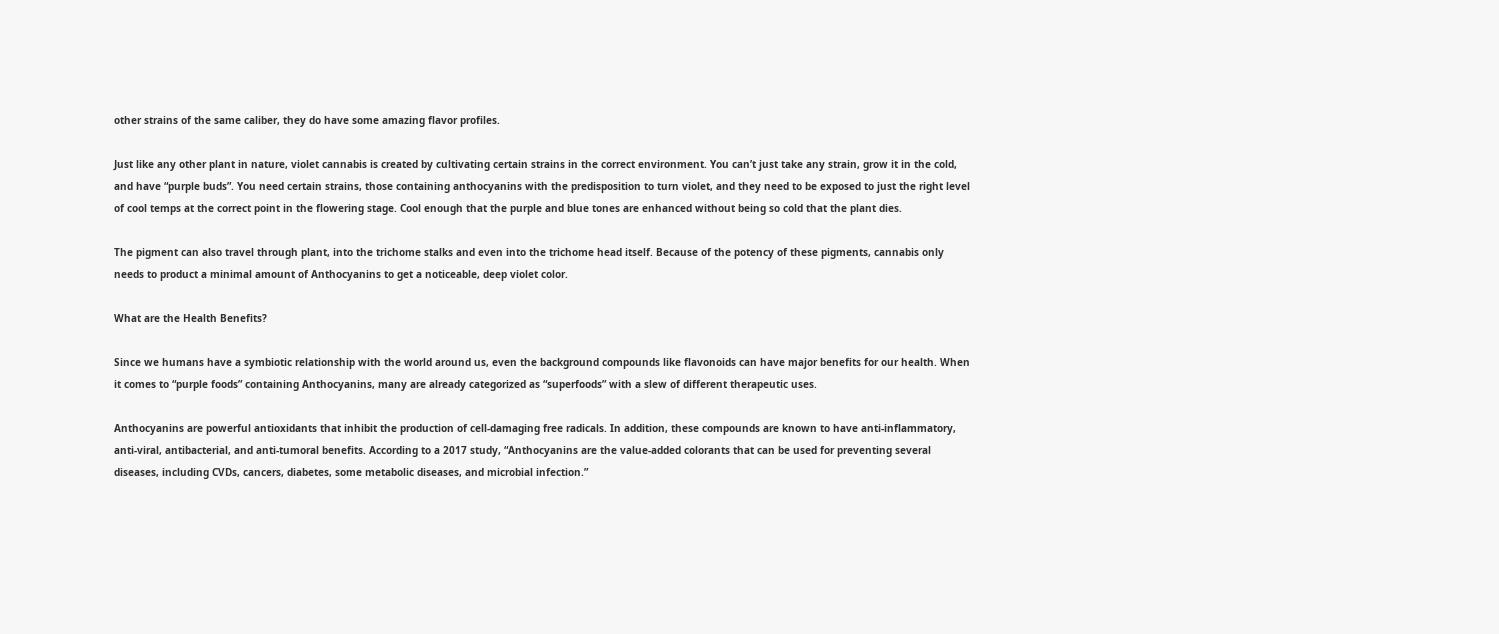other strains of the same caliber, they do have some amazing flavor profiles.

Just like any other plant in nature, violet cannabis is created by cultivating certain strains in the correct environment. You can’t just take any strain, grow it in the cold, and have “purple buds”. You need certain strains, those containing anthocyanins with the predisposition to turn violet, and they need to be exposed to just the right level of cool temps at the correct point in the flowering stage. Cool enough that the purple and blue tones are enhanced without being so cold that the plant dies.

The pigment can also travel through plant, into the trichome stalks and even into the trichome head itself. Because of the potency of these pigments, cannabis only needs to product a minimal amount of Anthocyanins to get a noticeable, deep violet color.

What are the Health Benefits?

Since we humans have a symbiotic relationship with the world around us, even the background compounds like flavonoids can have major benefits for our health. When it comes to “purple foods” containing Anthocyanins, many are already categorized as “superfoods” with a slew of different therapeutic uses.

Anthocyanins are powerful antioxidants that inhibit the production of cell-damaging free radicals. In addition, these compounds are known to have anti-inflammatory, anti-viral, antibacterial, and anti-tumoral benefits. According to a 2017 study, “Anthocyanins are the value-added colorants that can be used for preventing several diseases, including CVDs, cancers, diabetes, some metabolic diseases, and microbial infection.”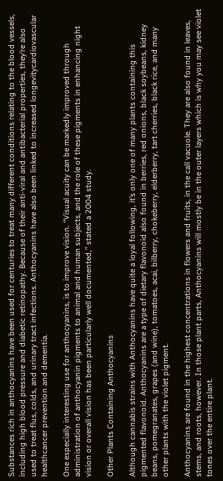Substances rich in anthocyanins have been used for centuries to treat many different conditions relating to the blood vessels, including high blood pressure and diabetic retinopathy. Because of their anti-viral and antibacterial properties, they’re also used to treat flus, colds, and urinary tract infections. Anthocyanins have also been linked to increased longevitycardiovascular healthcancer prevention and dementia.

One especially interesting use for anthocyanins, is to improve vision. “Visual acuity can be markedly improved through administration of anthocyanin pigments to animal and human subjects, and the role of these pigments in enhancing night vision or overall vision has been particularly well documented,” stated a 2004 study.

Other Plants Containing Anthocyanins

Although cannabis strains with Anthocyanins have quite a loyal following, it’s only one of many plants containing this pigmented flavonoid. Anthocyanins are a type of dietary flavonoid also found in berries, red onions, black soybeans, kidney beans, pomegranates, grapes (and wine), tomatoes, acai, bilberry, chokeberry, elderberry, tart cherries, black rice, and many other plants with the violet pigment.

Anthocyanins are found in the highest concentrations in flowers and fruits, in the call vacuole. They are also found in leaves, stems, and roots, however. In those plant parts, Anthocyanins will mostly be in the outer layers which is why you may see violet tones over the entire plant.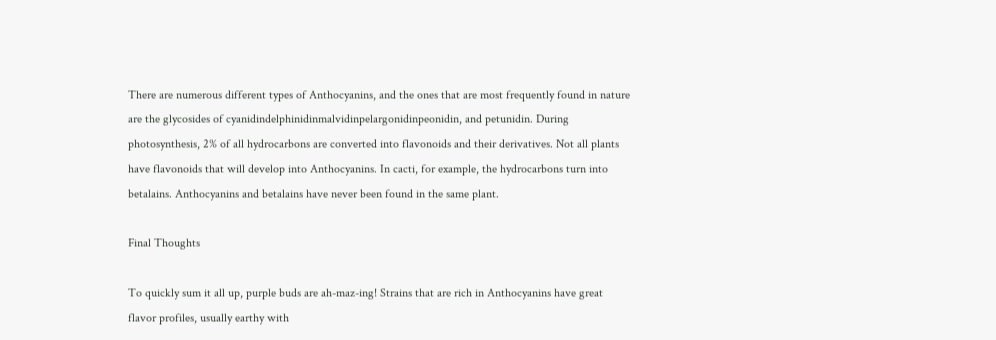There are numerous different types of Anthocyanins, and the ones that are most frequently found in nature are the glycosides of cyanidindelphinidinmalvidinpelargonidinpeonidin, and petunidin. During photosynthesis, 2% of all hydrocarbons are converted into flavonoids and their derivatives. Not all plants have flavonoids that will develop into Anthocyanins. In cacti, for example, the hydrocarbons turn into betalains. Anthocyanins and betalains have never been found in the same plant.

Final Thoughts

To quickly sum it all up, purple buds are ah-maz-ing! Strains that are rich in Anthocyanins have great flavor profiles, usually earthy with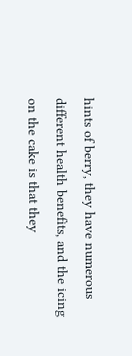hints of berry, they have numerous different health benefits, and the icing on the cake is that they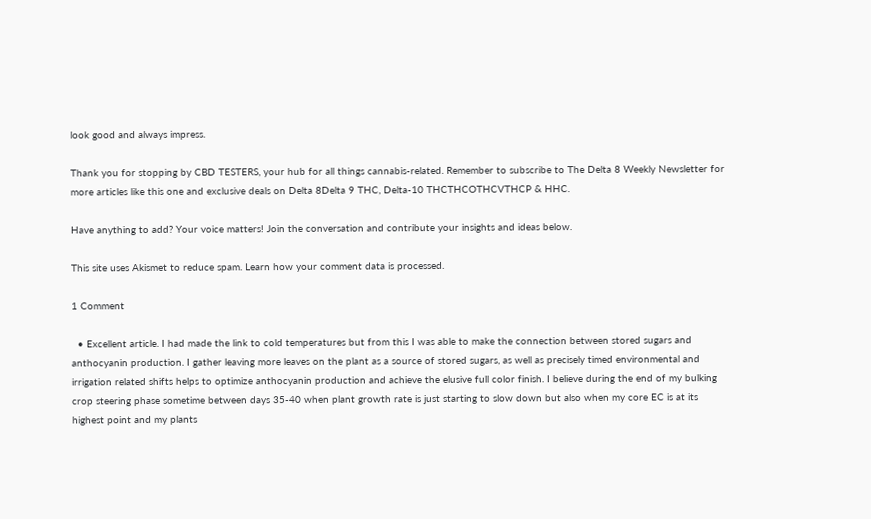look good and always impress.

Thank you for stopping by CBD TESTERS, your hub for all things cannabis-related. Remember to subscribe to The Delta 8 Weekly Newsletter for more articles like this one and exclusive deals on Delta 8Delta 9 THC, Delta-10 THCTHCOTHCVTHCP & HHC.

Have anything to add? Your voice matters! Join the conversation and contribute your insights and ideas below.

This site uses Akismet to reduce spam. Learn how your comment data is processed.

1 Comment

  • Excellent article. I had made the link to cold temperatures but from this I was able to make the connection between stored sugars and anthocyanin production. I gather leaving more leaves on the plant as a source of stored sugars, as well as precisely timed environmental and irrigation related shifts helps to optimize anthocyanin production and achieve the elusive full color finish. I believe during the end of my bulking crop steering phase sometime between days 35-40 when plant growth rate is just starting to slow down but also when my core EC is at its highest point and my plants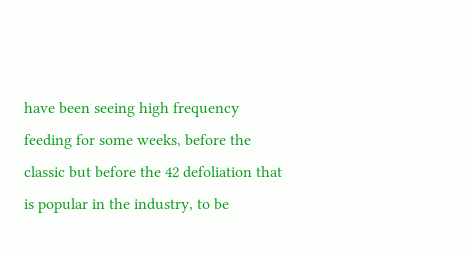have been seeing high frequency feeding for some weeks, before the classic but before the 42 defoliation that is popular in the industry, to be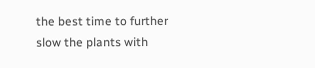the best time to further slow the plants with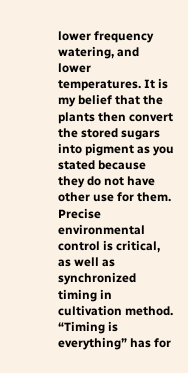lower frequency watering, and lower temperatures. It is my belief that the plants then convert the stored sugars into pigment as you stated because they do not have other use for them. Precise environmental control is critical, as well as synchronized timing in cultivation method. “Timing is everything” has for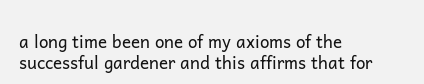a long time been one of my axioms of the successful gardener and this affirms that for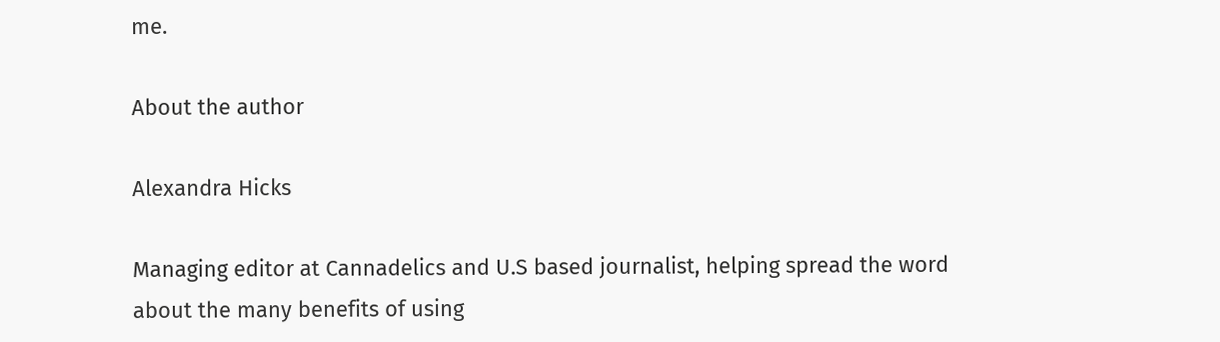me.

About the author

Alexandra Hicks

Managing editor at Cannadelics and U.S based journalist, helping spread the word about the many benefits of using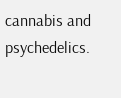cannabis and psychedelics.